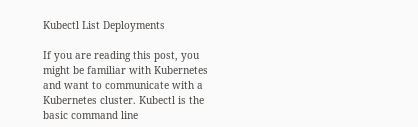Kubectl List Deployments

If you are reading this post, you might be familiar with Kubernetes and want to communicate with a Kubernetes cluster. Kubectl is the basic command line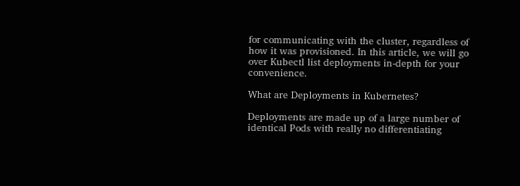for communicating with the cluster, regardless of how it was provisioned. In this article, we will go over Kubectl list deployments in-depth for your convenience.

What are Deployments in Kubernetes?

Deployments are made up of a large number of identical Pods with really no differentiating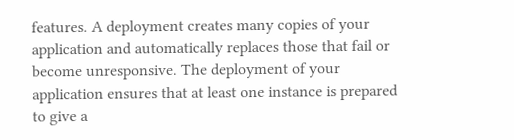features. A deployment creates many copies of your application and automatically replaces those that fail or become unresponsive. The deployment of your application ensures that at least one instance is prepared to give a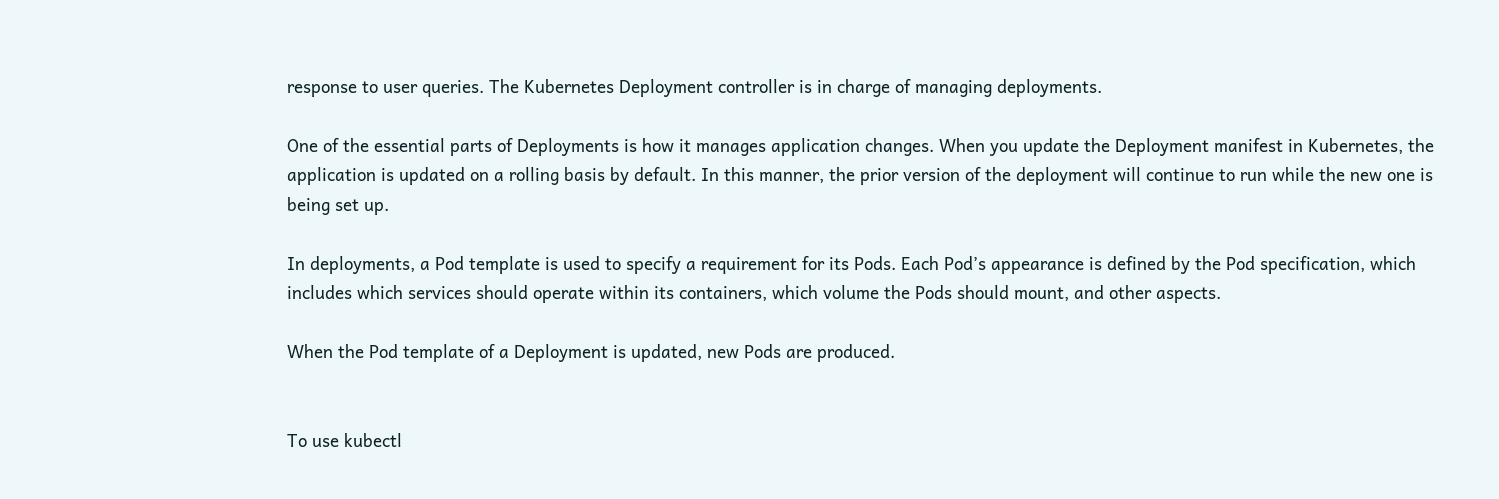response to user queries. The Kubernetes Deployment controller is in charge of managing deployments.

One of the essential parts of Deployments is how it manages application changes. When you update the Deployment manifest in Kubernetes, the application is updated on a rolling basis by default. In this manner, the prior version of the deployment will continue to run while the new one is being set up.

In deployments, a Pod template is used to specify a requirement for its Pods. Each Pod’s appearance is defined by the Pod specification, which includes which services should operate within its containers, which volume the Pods should mount, and other aspects.

When the Pod template of a Deployment is updated, new Pods are produced.


To use kubectl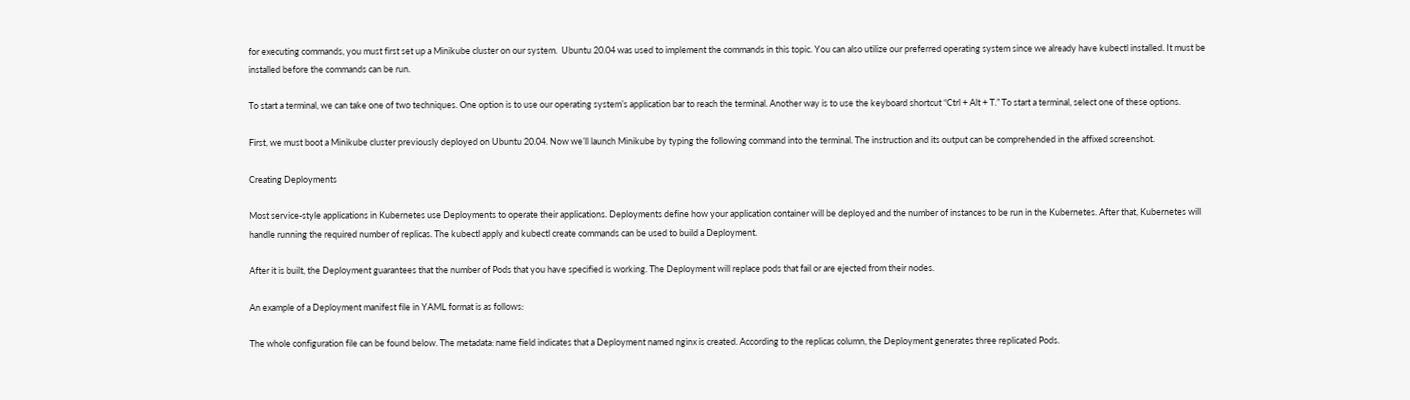for executing commands, you must first set up a Minikube cluster on our system.  Ubuntu 20.04 was used to implement the commands in this topic. You can also utilize our preferred operating system since we already have kubectl installed. It must be installed before the commands can be run.

To start a terminal, we can take one of two techniques. One option is to use our operating system’s application bar to reach the terminal. Another way is to use the keyboard shortcut “Ctrl + Alt + T.” To start a terminal, select one of these options.

First, we must boot a Minikube cluster previously deployed on Ubuntu 20.04. Now we’ll launch Minikube by typing the following command into the terminal. The instruction and its output can be comprehended in the affixed screenshot.

Creating Deployments

Most service-style applications in Kubernetes use Deployments to operate their applications. Deployments define how your application container will be deployed and the number of instances to be run in the Kubernetes. After that, Kubernetes will handle running the required number of replicas. The kubectl apply and kubectl create commands can be used to build a Deployment.

After it is built, the Deployment guarantees that the number of Pods that you have specified is working. The Deployment will replace pods that fail or are ejected from their nodes.

An example of a Deployment manifest file in YAML format is as follows:

The whole configuration file can be found below. The metadata: name field indicates that a Deployment named nginx is created. According to the replicas column, the Deployment generates three replicated Pods.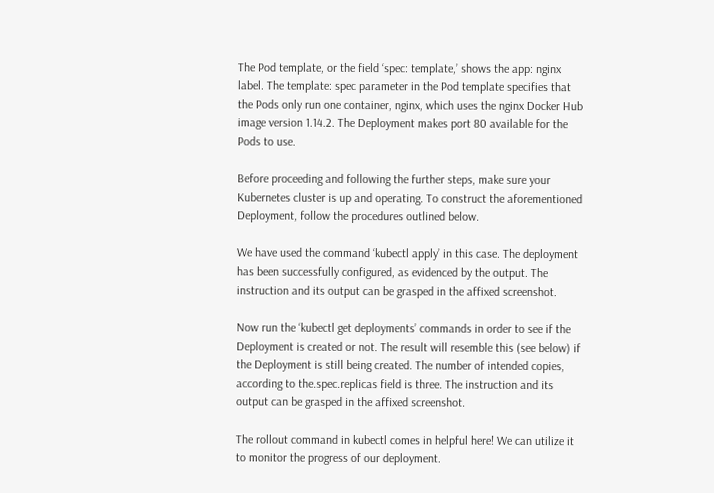The Pod template, or the field ‘spec: template,’ shows the app: nginx label. The template: spec parameter in the Pod template specifies that the Pods only run one container, nginx, which uses the nginx Docker Hub image version 1.14.2. The Deployment makes port 80 available for the Pods to use.

Before proceeding and following the further steps, make sure your Kubernetes cluster is up and operating. To construct the aforementioned Deployment, follow the procedures outlined below.

We have used the command ‘kubectl apply’ in this case. The deployment has been successfully configured, as evidenced by the output. The instruction and its output can be grasped in the affixed screenshot.

Now run the ‘kubectl get deployments’ commands in order to see if the Deployment is created or not. The result will resemble this (see below) if the Deployment is still being created. The number of intended copies, according to the.spec.replicas field is three. The instruction and its output can be grasped in the affixed screenshot.

The rollout command in kubectl comes in helpful here! We can utilize it to monitor the progress of our deployment.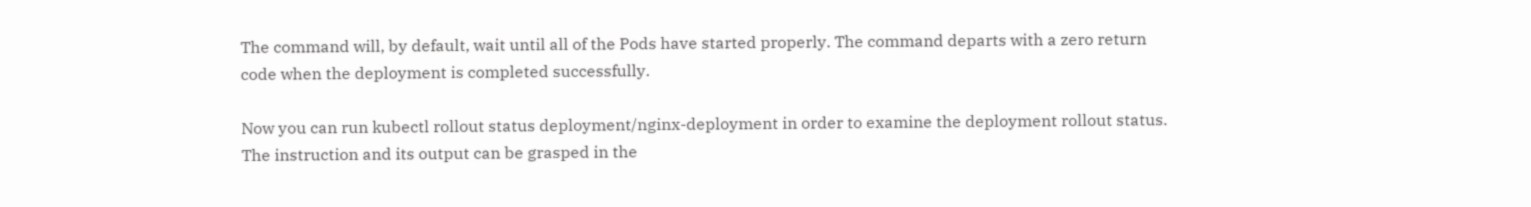The command will, by default, wait until all of the Pods have started properly. The command departs with a zero return code when the deployment is completed successfully.

Now you can run kubectl rollout status deployment/nginx-deployment in order to examine the deployment rollout status. The instruction and its output can be grasped in the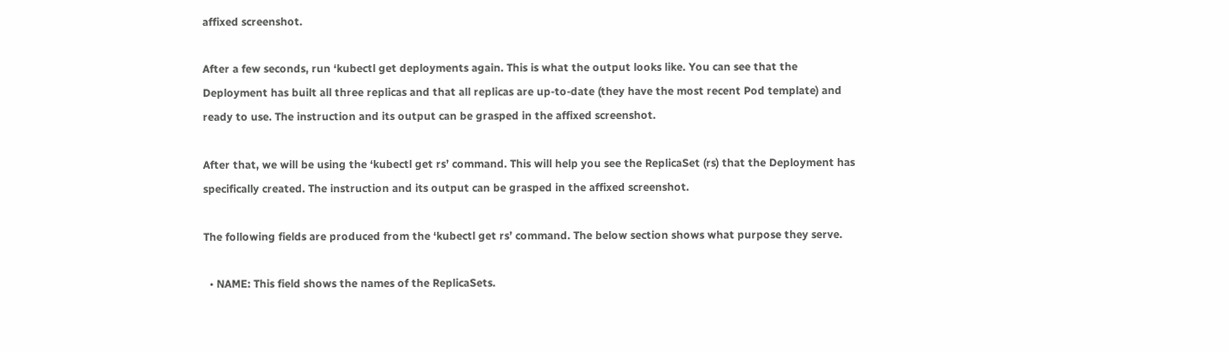affixed screenshot.

After a few seconds, run ‘kubectl get deployments again. This is what the output looks like. You can see that the Deployment has built all three replicas and that all replicas are up-to-date (they have the most recent Pod template) and ready to use. The instruction and its output can be grasped in the affixed screenshot.

After that, we will be using the ‘kubectl get rs’ command. This will help you see the ReplicaSet (rs) that the Deployment has specifically created. The instruction and its output can be grasped in the affixed screenshot.

The following fields are produced from the ‘kubectl get rs’ command. The below section shows what purpose they serve.

  • NAME: This field shows the names of the ReplicaSets.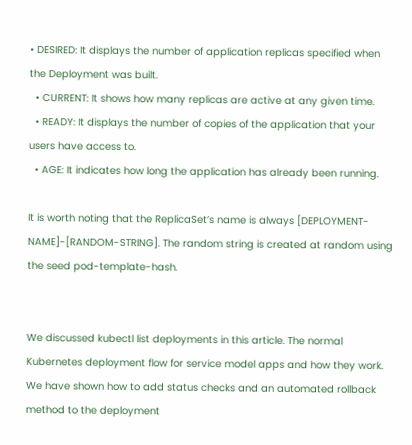• DESIRED: It displays the number of application replicas specified when the Deployment was built.
  • CURRENT: It shows how many replicas are active at any given time.
  • READY: It displays the number of copies of the application that your users have access to.
  • AGE: It indicates how long the application has already been running.

It is worth noting that the ReplicaSet’s name is always [DEPLOYMENT-NAME]-[RANDOM-STRING]. The random string is created at random using the seed pod-template-hash.


We discussed kubectl list deployments in this article. The normal Kubernetes deployment flow for service model apps and how they work. We have shown how to add status checks and an automated rollback method to the deployment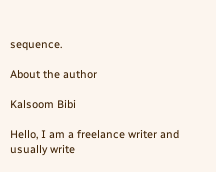sequence.

About the author

Kalsoom Bibi

Hello, I am a freelance writer and usually write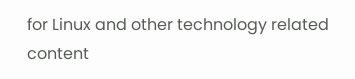for Linux and other technology related content